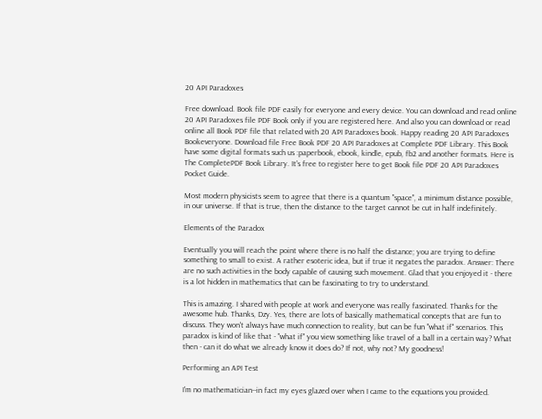20 API Paradoxes

Free download. Book file PDF easily for everyone and every device. You can download and read online 20 API Paradoxes file PDF Book only if you are registered here. And also you can download or read online all Book PDF file that related with 20 API Paradoxes book. Happy reading 20 API Paradoxes Bookeveryone. Download file Free Book PDF 20 API Paradoxes at Complete PDF Library. This Book have some digital formats such us :paperbook, ebook, kindle, epub, fb2 and another formats. Here is The CompletePDF Book Library. It's free to register here to get Book file PDF 20 API Paradoxes Pocket Guide.

Most modern physicists seem to agree that there is a quantum "space", a minimum distance possible, in our universe. If that is true, then the distance to the target cannot be cut in half indefinitely.

Elements of the Paradox

Eventually you will reach the point where there is no half the distance; you are trying to define something to small to exist. A rather esoteric idea, but if true it negates the paradox. Answer: There are no such activities in the body capable of causing such movement. Glad that you enjoyed it - there is a lot hidden in mathematics that can be fascinating to try to understand.

This is amazing. I shared with people at work and everyone was really fascinated. Thanks for the awesome hub. Thanks, Dzy. Yes, there are lots of basically mathematical concepts that are fun to discuss. They won't always have much connection to reality, but can be fun "what if" scenarios. This paradox is kind of like that - "what if" you view something like travel of a ball in a certain way? What then - can it do what we already know it does do? If not, why not? My goodness!

Performing an API Test

I'm no mathematician--in fact my eyes glazed over when I came to the equations you provided.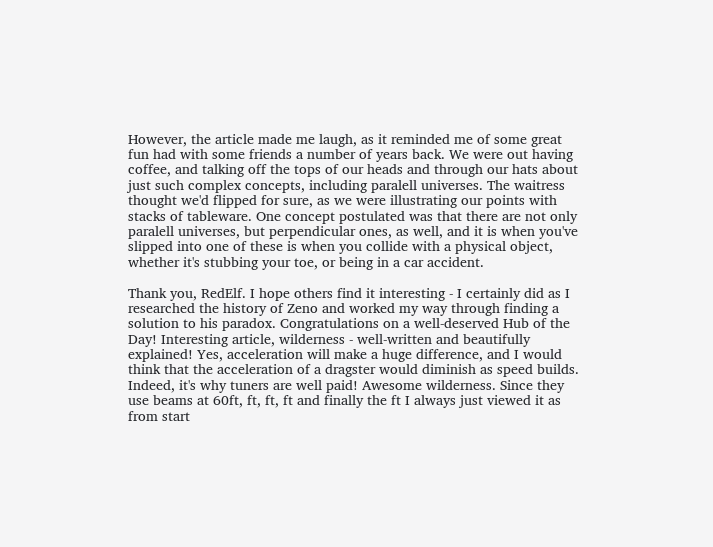However, the article made me laugh, as it reminded me of some great fun had with some friends a number of years back. We were out having coffee, and talking off the tops of our heads and through our hats about just such complex concepts, including paralell universes. The waitress thought we'd flipped for sure, as we were illustrating our points with stacks of tableware. One concept postulated was that there are not only paralell universes, but perpendicular ones, as well, and it is when you've slipped into one of these is when you collide with a physical object, whether it's stubbing your toe, or being in a car accident.

Thank you, RedElf. I hope others find it interesting - I certainly did as I researched the history of Zeno and worked my way through finding a solution to his paradox. Congratulations on a well-deserved Hub of the Day! Interesting article, wilderness - well-written and beautifully explained! Yes, acceleration will make a huge difference, and I would think that the acceleration of a dragster would diminish as speed builds. Indeed, it's why tuners are well paid! Awesome wilderness. Since they use beams at 60ft, ft, ft, ft and finally the ft I always just viewed it as from start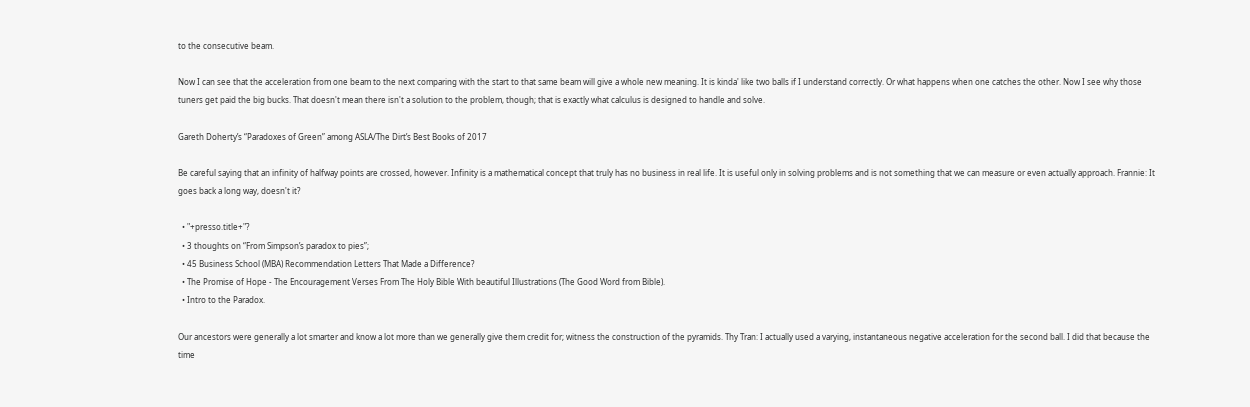to the consecutive beam.

Now I can see that the acceleration from one beam to the next comparing with the start to that same beam will give a whole new meaning. It is kinda' like two balls if I understand correctly. Or what happens when one catches the other. Now I see why those tuners get paid the big bucks. That doesn't mean there isn't a solution to the problem, though; that is exactly what calculus is designed to handle and solve.

Gareth Doherty’s “Paradoxes of Green” among ASLA/The Dirt’s Best Books of 2017

Be careful saying that an infinity of halfway points are crossed, however. Infinity is a mathematical concept that truly has no business in real life. It is useful only in solving problems and is not something that we can measure or even actually approach. Frannie: It goes back a long way, doesn't it?

  • "+presso.title+"?
  • 3 thoughts on “From Simpson’s paradox to pies”;
  • 45 Business School (MBA) Recommendation Letters That Made a Difference?
  • The Promise of Hope - The Encouragement Verses From The Holy Bible With beautiful Illustrations (The Good Word from Bible).
  • Intro to the Paradox.

Our ancestors were generally a lot smarter and know a lot more than we generally give them credit for; witness the construction of the pyramids. Thy Tran: I actually used a varying, instantaneous negative acceleration for the second ball. I did that because the time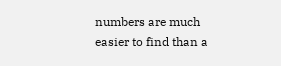numbers are much easier to find than a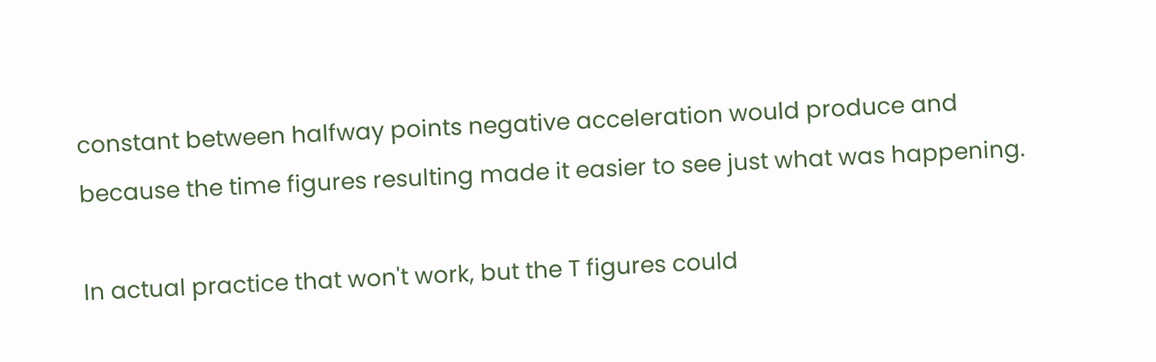constant between halfway points negative acceleration would produce and because the time figures resulting made it easier to see just what was happening.

In actual practice that won't work, but the T figures could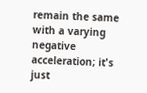remain the same with a varying negative acceleration; it's just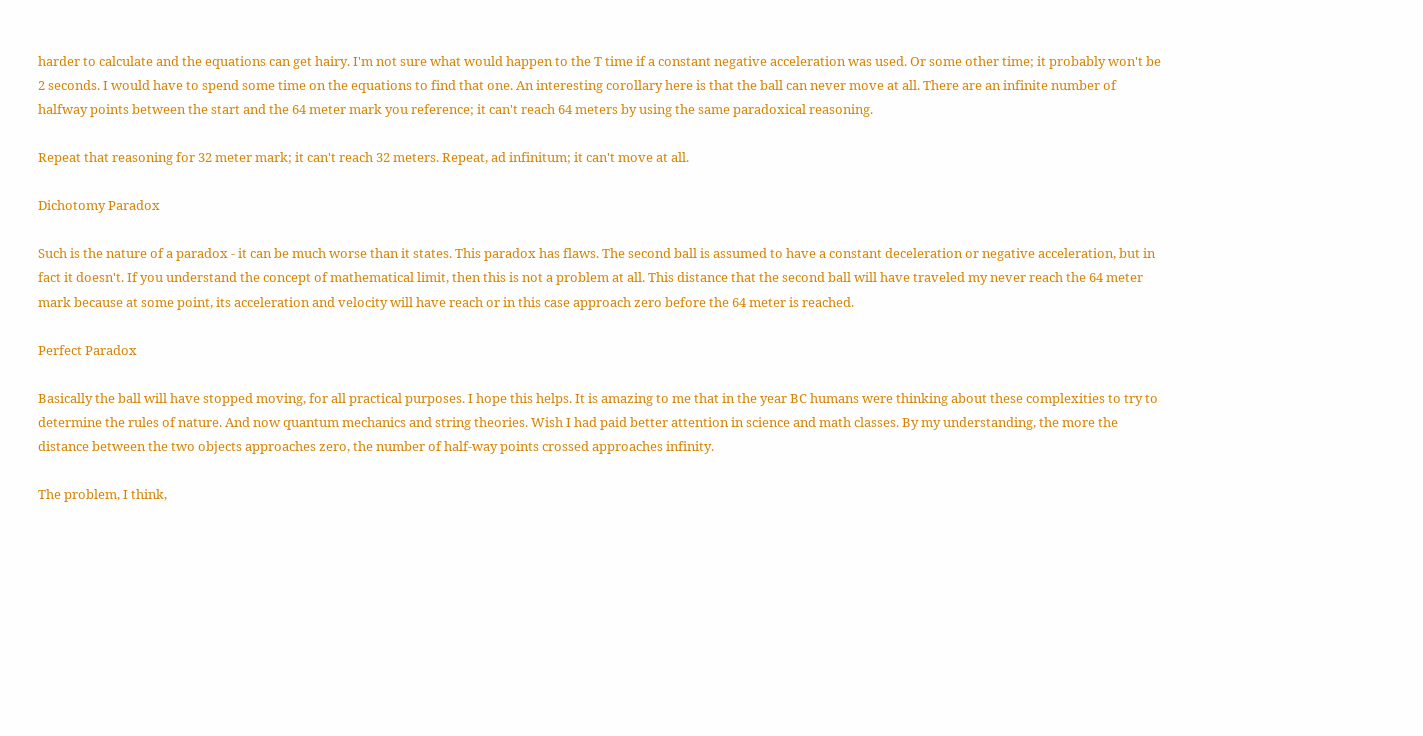harder to calculate and the equations can get hairy. I'm not sure what would happen to the T time if a constant negative acceleration was used. Or some other time; it probably won't be 2 seconds. I would have to spend some time on the equations to find that one. An interesting corollary here is that the ball can never move at all. There are an infinite number of halfway points between the start and the 64 meter mark you reference; it can't reach 64 meters by using the same paradoxical reasoning.

Repeat that reasoning for 32 meter mark; it can't reach 32 meters. Repeat, ad infinitum; it can't move at all.

Dichotomy Paradox

Such is the nature of a paradox - it can be much worse than it states. This paradox has flaws. The second ball is assumed to have a constant deceleration or negative acceleration, but in fact it doesn't. If you understand the concept of mathematical limit, then this is not a problem at all. This distance that the second ball will have traveled my never reach the 64 meter mark because at some point, its acceleration and velocity will have reach or in this case approach zero before the 64 meter is reached.

Perfect Paradox

Basically the ball will have stopped moving, for all practical purposes. I hope this helps. It is amazing to me that in the year BC humans were thinking about these complexities to try to determine the rules of nature. And now quantum mechanics and string theories. Wish I had paid better attention in science and math classes. By my understanding, the more the distance between the two objects approaches zero, the number of half-way points crossed approaches infinity.

The problem, I think,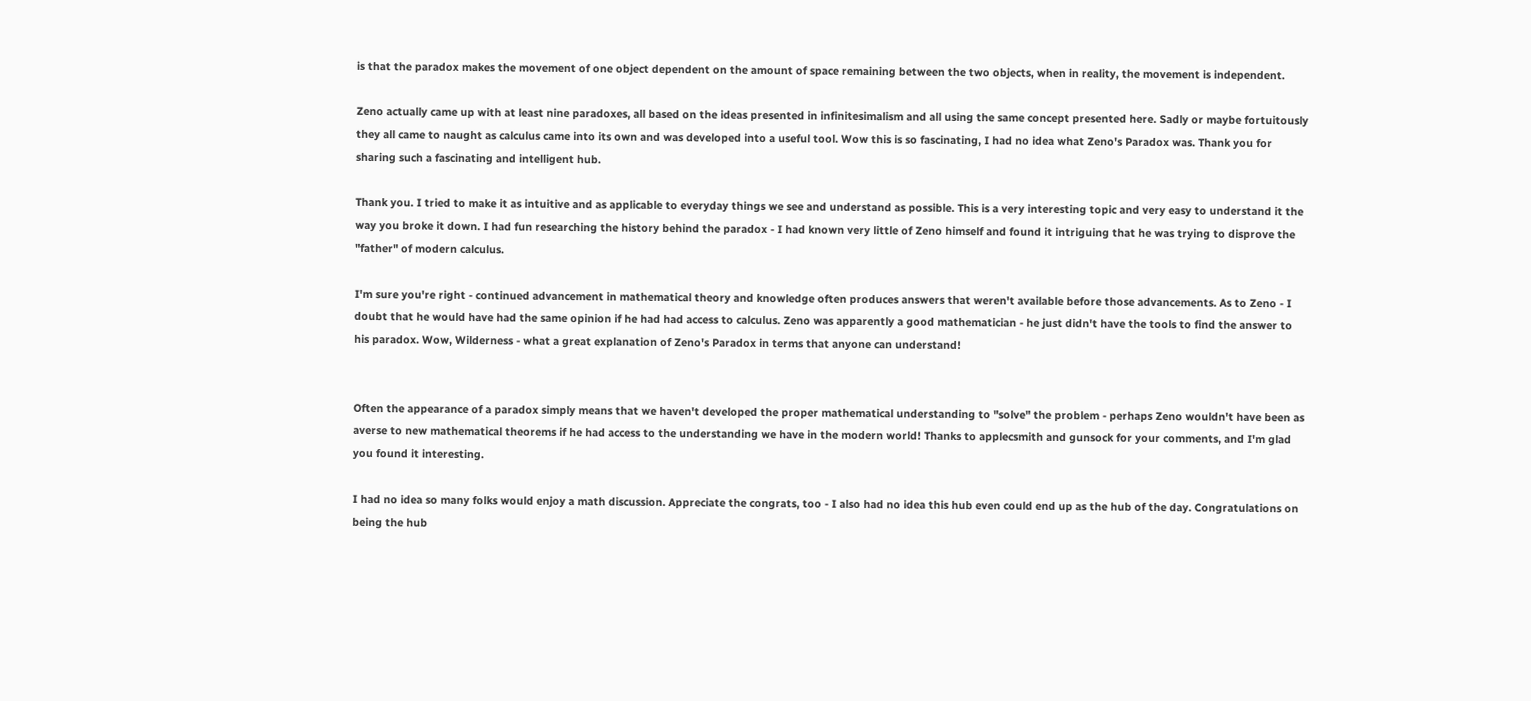is that the paradox makes the movement of one object dependent on the amount of space remaining between the two objects, when in reality, the movement is independent.

Zeno actually came up with at least nine paradoxes, all based on the ideas presented in infinitesimalism and all using the same concept presented here. Sadly or maybe fortuitously they all came to naught as calculus came into its own and was developed into a useful tool. Wow this is so fascinating, I had no idea what Zeno's Paradox was. Thank you for sharing such a fascinating and intelligent hub.

Thank you. I tried to make it as intuitive and as applicable to everyday things we see and understand as possible. This is a very interesting topic and very easy to understand it the way you broke it down. I had fun researching the history behind the paradox - I had known very little of Zeno himself and found it intriguing that he was trying to disprove the "father" of modern calculus.

I'm sure you're right - continued advancement in mathematical theory and knowledge often produces answers that weren't available before those advancements. As to Zeno - I doubt that he would have had the same opinion if he had had access to calculus. Zeno was apparently a good mathematician - he just didn't have the tools to find the answer to his paradox. Wow, Wilderness - what a great explanation of Zeno's Paradox in terms that anyone can understand!


Often the appearance of a paradox simply means that we haven't developed the proper mathematical understanding to "solve" the problem - perhaps Zeno wouldn't have been as averse to new mathematical theorems if he had access to the understanding we have in the modern world! Thanks to applecsmith and gunsock for your comments, and I'm glad you found it interesting.

I had no idea so many folks would enjoy a math discussion. Appreciate the congrats, too - I also had no idea this hub even could end up as the hub of the day. Congratulations on being the hub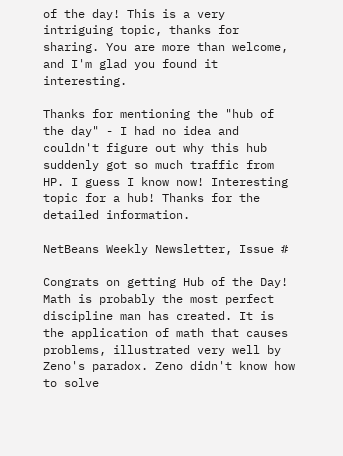of the day! This is a very intriguing topic, thanks for sharing. You are more than welcome, and I'm glad you found it interesting.

Thanks for mentioning the "hub of the day" - I had no idea and couldn't figure out why this hub suddenly got so much traffic from HP. I guess I know now! Interesting topic for a hub! Thanks for the detailed information.

NetBeans Weekly Newsletter, Issue #

Congrats on getting Hub of the Day! Math is probably the most perfect discipline man has created. It is the application of math that causes problems, illustrated very well by Zeno's paradox. Zeno didn't know how to solve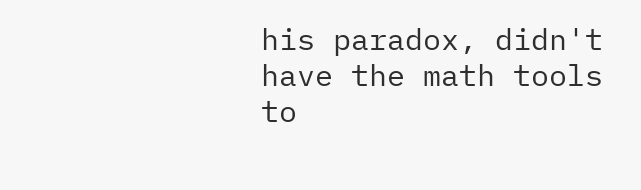his paradox, didn't have the math tools to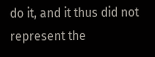do it, and it thus did not represent the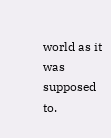world as it was supposed to.